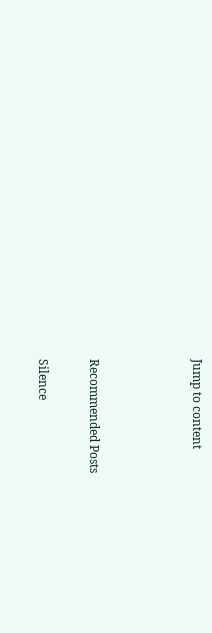Jump to content



Recommended Posts

Silence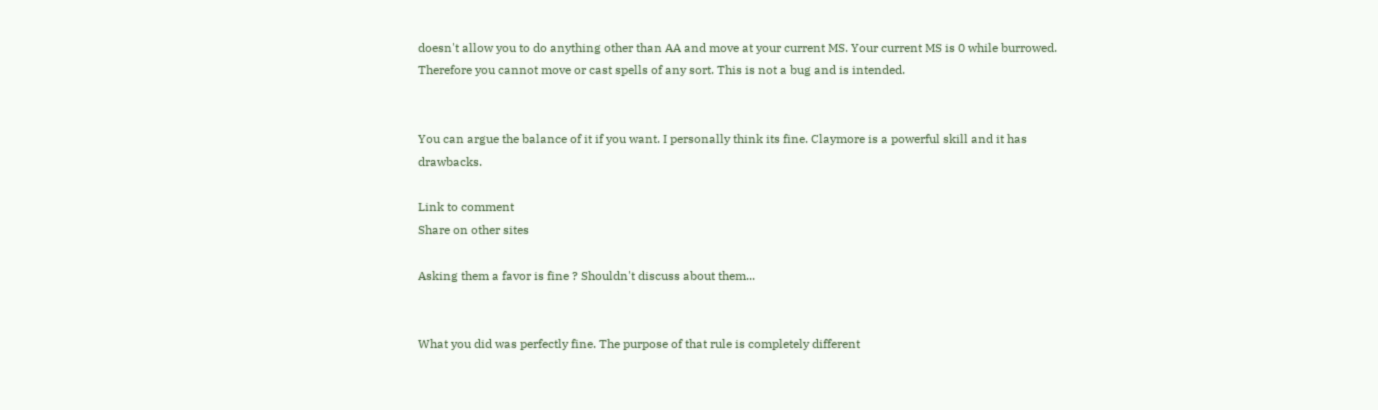doesn't allow you to do anything other than AA and move at your current MS. Your current MS is 0 while burrowed. Therefore you cannot move or cast spells of any sort. This is not a bug and is intended.


You can argue the balance of it if you want. I personally think its fine. Claymore is a powerful skill and it has drawbacks.

Link to comment
Share on other sites

Asking them a favor is fine ? Shouldn't discuss about them...


What you did was perfectly fine. The purpose of that rule is completely different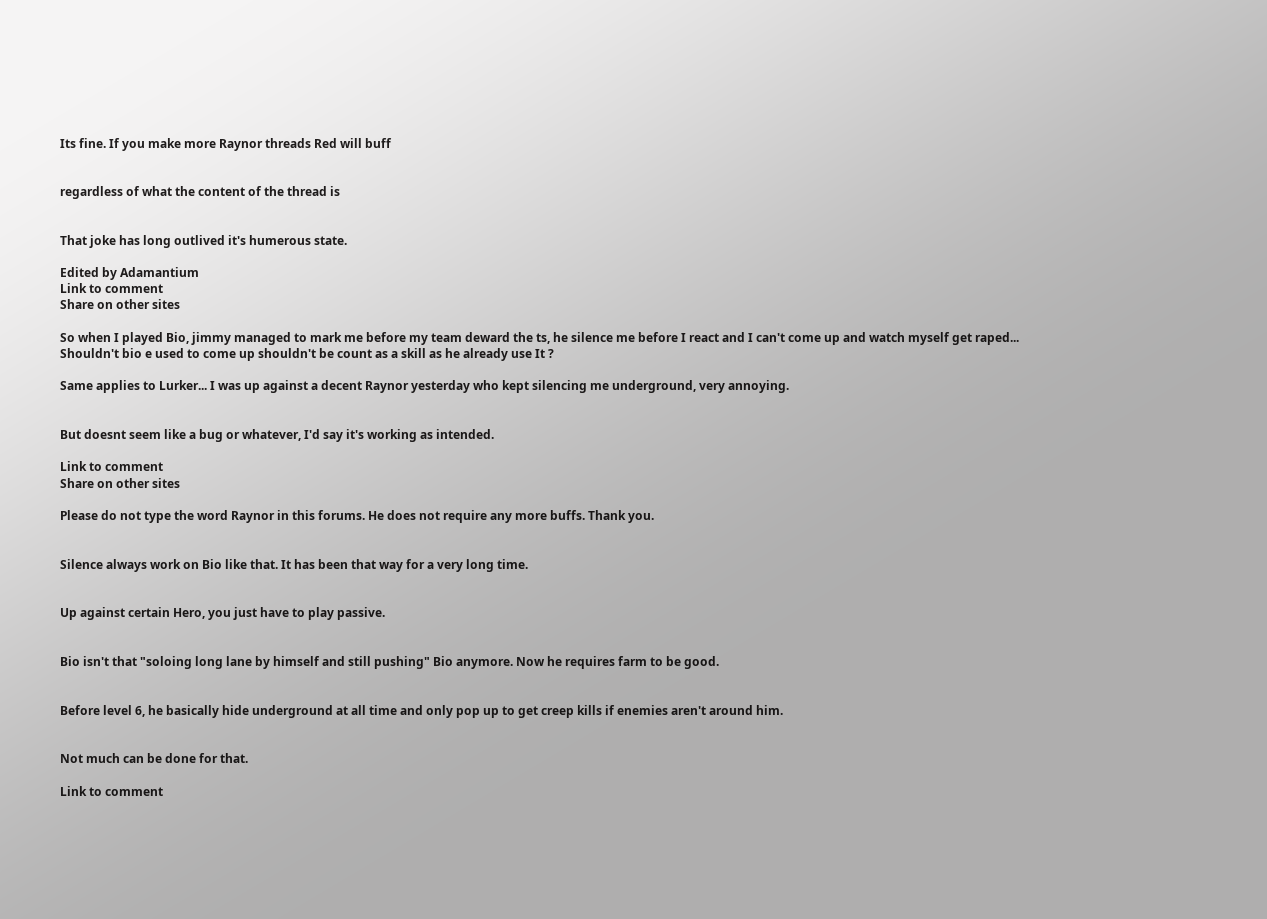Its fine. If you make more Raynor threads Red will buff


regardless of what the content of the thread is


That joke has long outlived it's humerous state.

Edited by Adamantium
Link to comment
Share on other sites

So when I played Bio, jimmy managed to mark me before my team deward the ts, he silence me before I react and I can't come up and watch myself get raped... Shouldn't bio e used to come up shouldn't be count as a skill as he already use It ?

Same applies to Lurker... I was up against a decent Raynor yesterday who kept silencing me underground, very annoying.


But doesnt seem like a bug or whatever, I'd say it's working as intended.

Link to comment
Share on other sites

Please do not type the word Raynor in this forums. He does not require any more buffs. Thank you.


Silence always work on Bio like that. It has been that way for a very long time.


Up against certain Hero, you just have to play passive.


Bio isn't that "soloing long lane by himself and still pushing" Bio anymore. Now he requires farm to be good.


Before level 6, he basically hide underground at all time and only pop up to get creep kills if enemies aren't around him.


Not much can be done for that.

Link to comment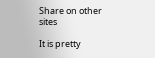Share on other sites

It is pretty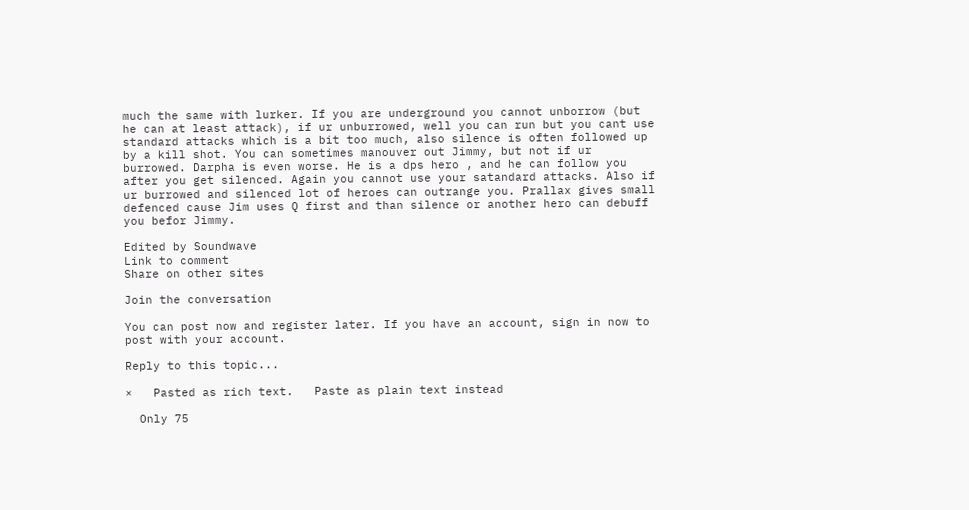much the same with lurker. If you are underground you cannot unborrow (but he can at least attack), if ur unburrowed, well you can run but you cant use standard attacks which is a bit too much, also silence is often followed up by a kill shot. You can sometimes manouver out Jimmy, but not if ur burrowed. Darpha is even worse. He is a dps hero , and he can follow you after you get silenced. Again you cannot use your satandard attacks. Also if ur burrowed and silenced lot of heroes can outrange you. Prallax gives small defenced cause Jim uses Q first and than silence or another hero can debuff you befor Jimmy.

Edited by Soundwave
Link to comment
Share on other sites

Join the conversation

You can post now and register later. If you have an account, sign in now to post with your account.

Reply to this topic...

×   Pasted as rich text.   Paste as plain text instead

  Only 75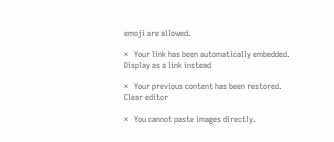emoji are allowed.

×   Your link has been automatically embedded.   Display as a link instead

×   Your previous content has been restored.   Clear editor

×   You cannot paste images directly.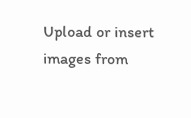Upload or insert images from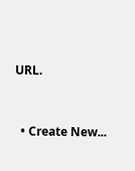URL.


  • Create New...